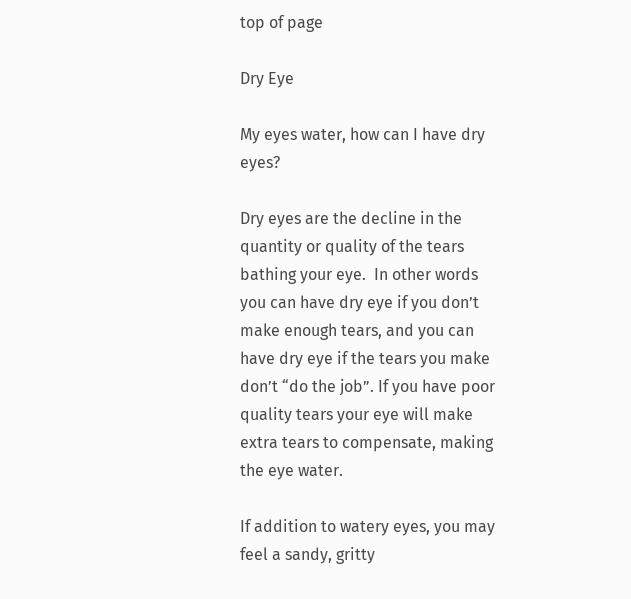top of page

Dry Eye

My eyes water, how can I have dry eyes?

Dry eyes are the decline in the quantity or quality of the tears bathing your eye.  In other words you can have dry eye if you don’t make enough tears, and you can have dry eye if the tears you make don’t “do the job”. If you have poor quality tears your eye will make extra tears to compensate, making the eye water.

If addition to watery eyes, you may feel a sandy, gritty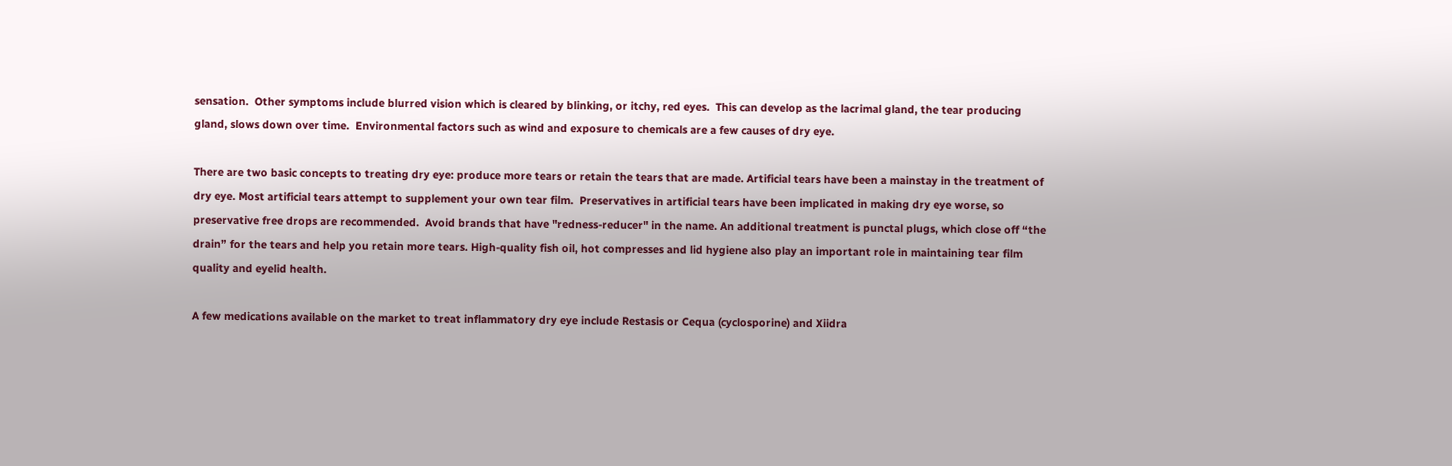sensation.  Other symptoms include blurred vision which is cleared by blinking, or itchy, red eyes.  This can develop as the lacrimal gland, the tear producing gland, slows down over time.  Environmental factors such as wind and exposure to chemicals are a few causes of dry eye.

There are two basic concepts to treating dry eye: produce more tears or retain the tears that are made. Artificial tears have been a mainstay in the treatment of dry eye. Most artificial tears attempt to supplement your own tear film.  Preservatives in artificial tears have been implicated in making dry eye worse, so preservative free drops are recommended.  Avoid brands that have "redness-reducer" in the name. An additional treatment is punctal plugs, which close off “the drain” for the tears and help you retain more tears. High-quality fish oil, hot compresses and lid hygiene also play an important role in maintaining tear film quality and eyelid health.

A few medications available on the market to treat inflammatory dry eye include Restasis or Cequa (cyclosporine) and Xiidra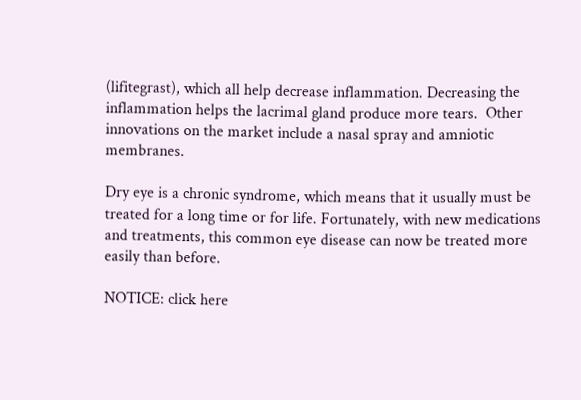(lifitegrast), which all help decrease inflammation. Decreasing the inflammation helps the lacrimal gland produce more tears.  Other innovations on the market include a nasal spray and amniotic membranes.

Dry eye is a chronic syndrome, which means that it usually must be treated for a long time or for life. Fortunately, with new medications and treatments, this common eye disease can now be treated more easily than before.

NOTICE: click here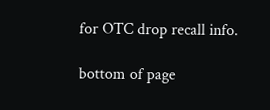for OTC drop recall info.

bottom of page